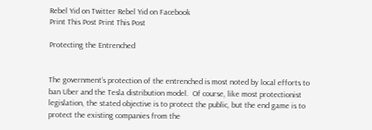Rebel Yid on Twitter Rebel Yid on Facebook
Print This Post Print This Post

Protecting the Entrenched


The government’s protection of the entrenched is most noted by local efforts to ban Uber and the Tesla distribution model.  Of course, like most protectionist legislation, the stated objective is to protect the public, but the end game is to protect the existing companies from the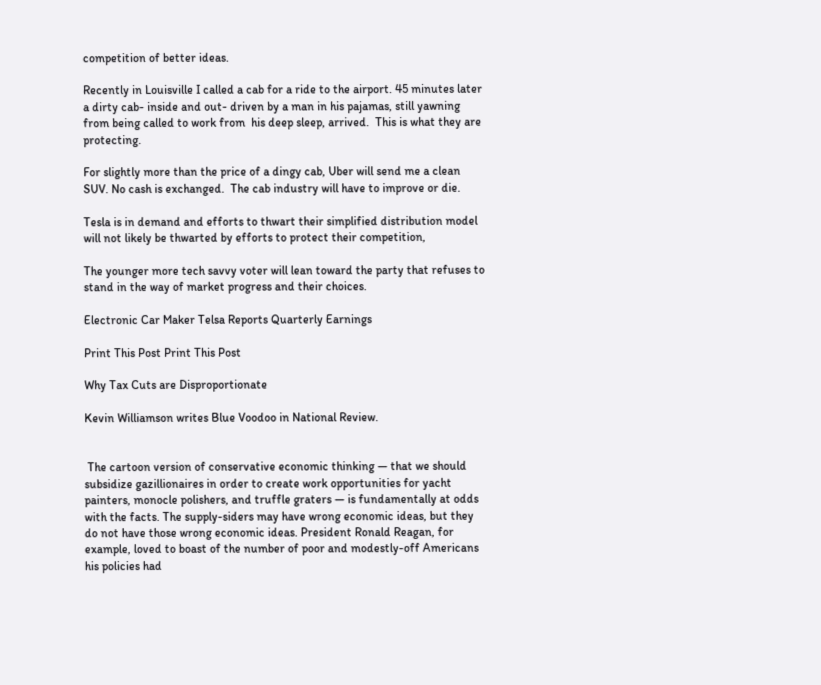competition of better ideas.

Recently in Louisville I called a cab for a ride to the airport. 45 minutes later a dirty cab- inside and out- driven by a man in his pajamas, still yawning from being called to work from  his deep sleep, arrived.  This is what they are protecting.

For slightly more than the price of a dingy cab, Uber will send me a clean SUV. No cash is exchanged.  The cab industry will have to improve or die.

Tesla is in demand and efforts to thwart their simplified distribution model will not likely be thwarted by efforts to protect their competition,

The younger more tech savvy voter will lean toward the party that refuses to stand in the way of market progress and their choices.

Electronic Car Maker Telsa Reports Quarterly Earnings

Print This Post Print This Post

Why Tax Cuts are Disproportionate

Kevin Williamson writes Blue Voodoo in National Review.


 The cartoon version of conservative economic thinking — that we should subsidize gazillionaires in order to create work opportunities for yacht painters, monocle polishers, and truffle graters — is fundamentally at odds with the facts. The supply-siders may have wrong economic ideas, but they do not have those wrong economic ideas. President Ronald Reagan, for example, loved to boast of the number of poor and modestly-off Americans his policies had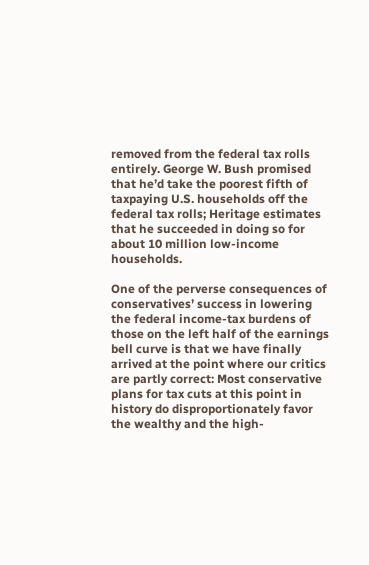removed from the federal tax rolls entirely. George W. Bush promised that he’d take the poorest fifth of taxpaying U.S. households off the federal tax rolls; Heritage estimates that he succeeded in doing so for about 10 million low-income households.

One of the perverse consequences of conservatives’ success in lowering the federal income-tax burdens of those on the left half of the earnings bell curve is that we have finally arrived at the point where our critics are partly correct: Most conservative plans for tax cuts at this point in history do disproportionately favor the wealthy and the high-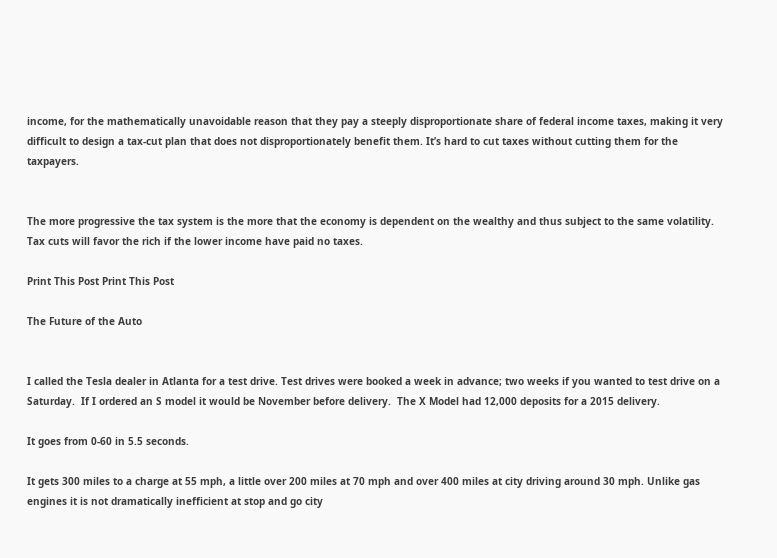income, for the mathematically unavoidable reason that they pay a steeply disproportionate share of federal income taxes, making it very difficult to design a tax-cut plan that does not disproportionately benefit them. It’s hard to cut taxes without cutting them for the taxpayers.


The more progressive the tax system is the more that the economy is dependent on the wealthy and thus subject to the same volatility. Tax cuts will favor the rich if the lower income have paid no taxes.

Print This Post Print This Post

The Future of the Auto


I called the Tesla dealer in Atlanta for a test drive. Test drives were booked a week in advance; two weeks if you wanted to test drive on a Saturday.  If I ordered an S model it would be November before delivery.  The X Model had 12,000 deposits for a 2015 delivery.

It goes from 0-60 in 5.5 seconds.

It gets 300 miles to a charge at 55 mph, a little over 200 miles at 70 mph and over 400 miles at city driving around 30 mph. Unlike gas engines it is not dramatically inefficient at stop and go city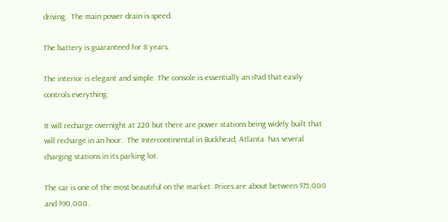driving.  The main power drain is speed.

The battery is guaranteed for 8 years.

The interior is elegant and simple. The console is essentially an iPad that easily controls everything.

It will recharge overnight at 220 but there are power stations being widely built that will recharge in an hour.  The Intercontinental in Buckhead, Atlanta  has several charging stations in its parking lot.

The car is one of the most beautiful on the market. Prices are about between $75,000 and $90,000.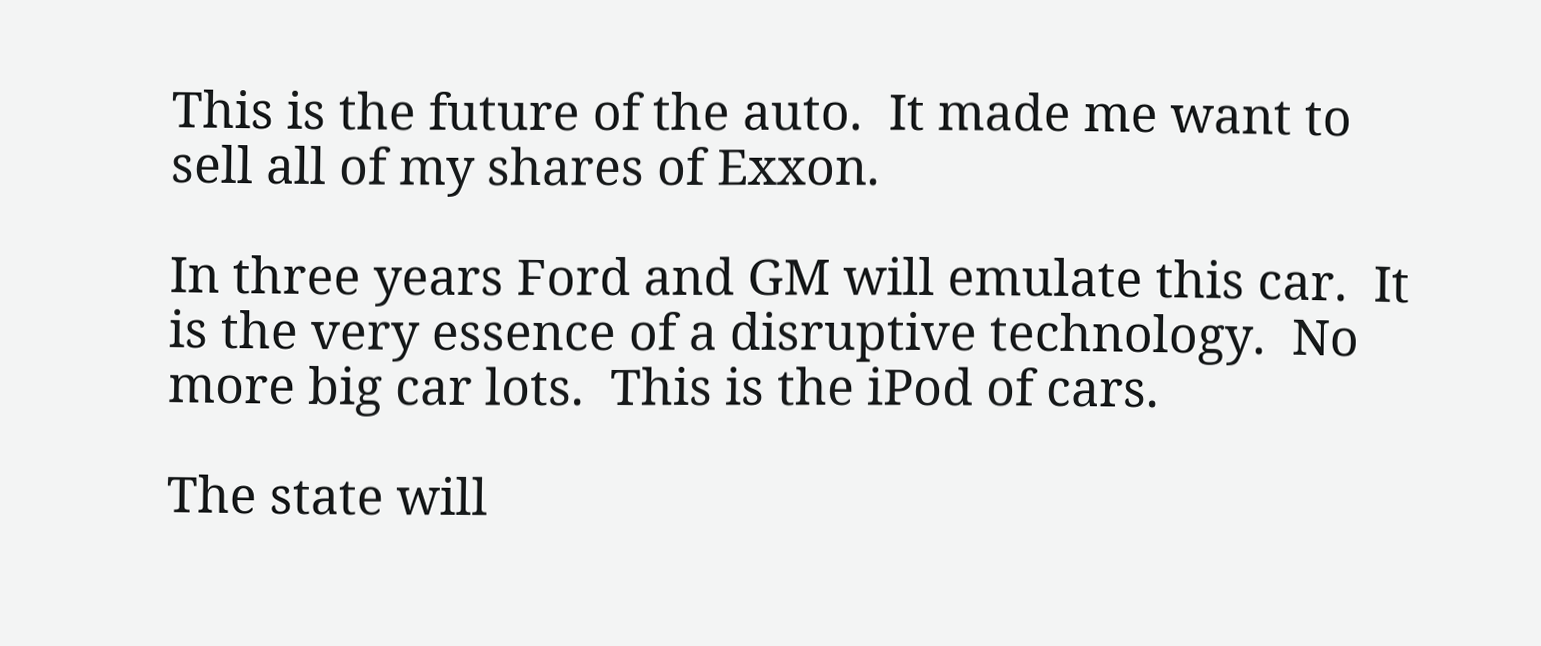This is the future of the auto.  It made me want to sell all of my shares of Exxon.

In three years Ford and GM will emulate this car.  It is the very essence of a disruptive technology.  No more big car lots.  This is the iPod of cars.

The state will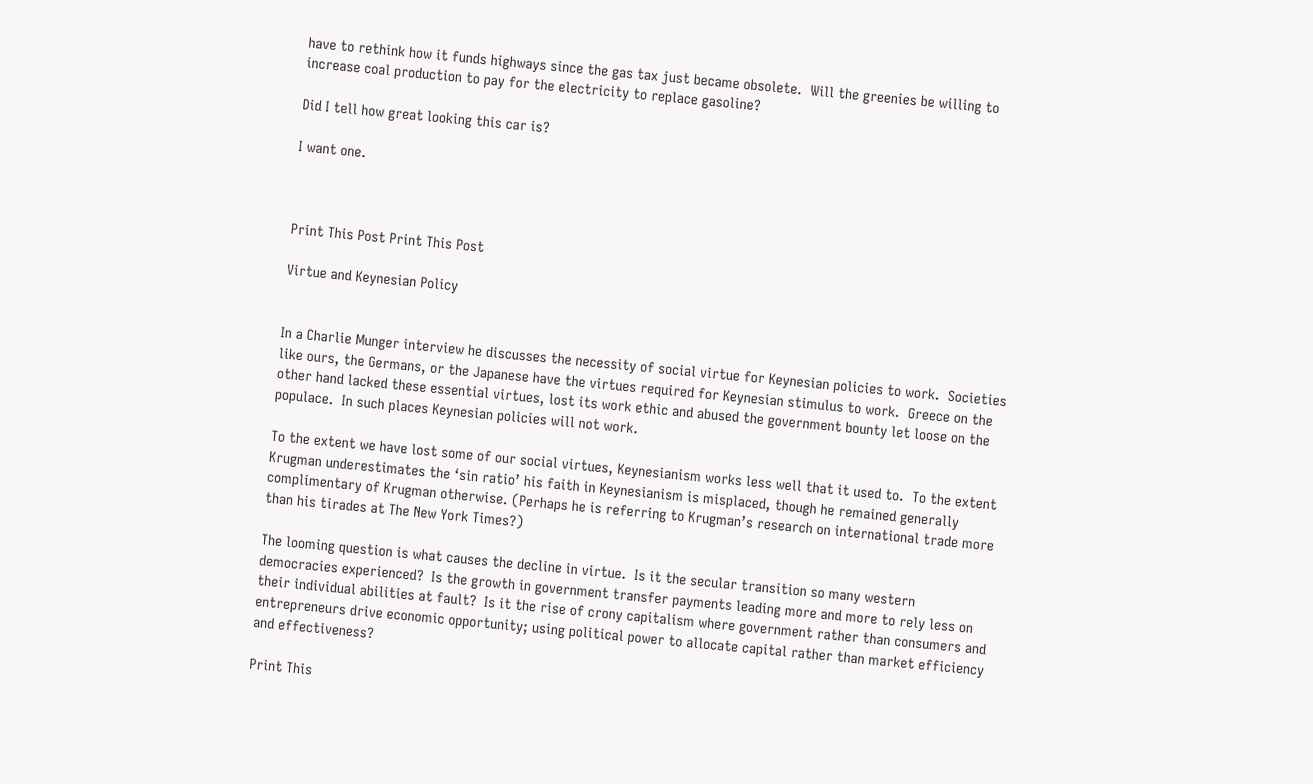have to rethink how it funds highways since the gas tax just became obsolete.  Will the greenies be willing to increase coal production to pay for the electricity to replace gasoline?

Did I tell how great looking this car is?

I want one.



Print This Post Print This Post

Virtue and Keynesian Policy


In a Charlie Munger interview he discusses the necessity of social virtue for Keynesian policies to work.  Societies like ours, the Germans, or the Japanese have the virtues required for Keynesian stimulus to work.  Greece on the other hand lacked these essential virtues, lost its work ethic and abused the government bounty let loose on the populace.  In such places Keynesian policies will not work.

To the extent we have lost some of our social virtues, Keynesianism works less well that it used to.  To the extent Krugman underestimates the ‘sin ratio’ his faith in Keynesianism is misplaced, though he remained generally complimentary of Krugman otherwise. (Perhaps he is referring to Krugman’s research on international trade more than his tirades at The New York Times?)

The looming question is what causes the decline in virtue.  Is it the secular transition so many western democracies experienced?  Is the growth in government transfer payments leading more and more to rely less on their individual abilities at fault?  Is it the rise of crony capitalism where government rather than consumers and entrepreneurs drive economic opportunity; using political power to allocate capital rather than market efficiency and effectiveness?

Print This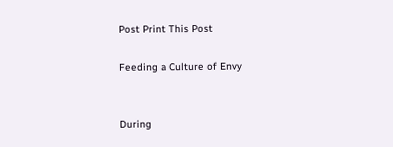Post Print This Post

Feeding a Culture of Envy


During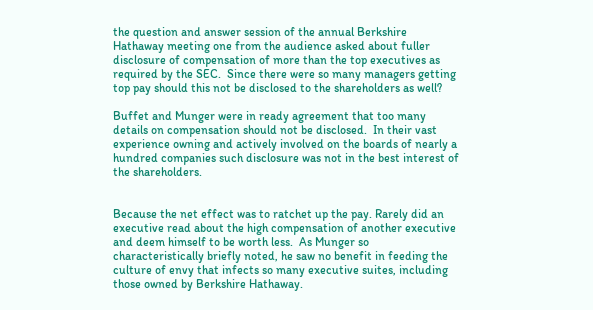the question and answer session of the annual Berkshire Hathaway meeting one from the audience asked about fuller disclosure of compensation of more than the top executives as required by the SEC.  Since there were so many managers getting top pay should this not be disclosed to the shareholders as well?

Buffet and Munger were in ready agreement that too many details on compensation should not be disclosed.  In their vast experience owning and actively involved on the boards of nearly a hundred companies such disclosure was not in the best interest of the shareholders.


Because the net effect was to ratchet up the pay. Rarely did an executive read about the high compensation of another executive and deem himself to be worth less.  As Munger so characteristically briefly noted, he saw no benefit in feeding the culture of envy that infects so many executive suites, including those owned by Berkshire Hathaway.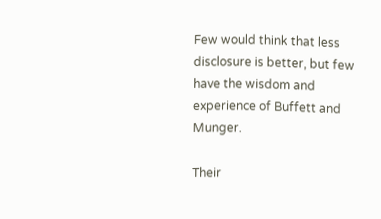Few would think that less disclosure is better, but few have the wisdom and experience of Buffett and Munger.

Their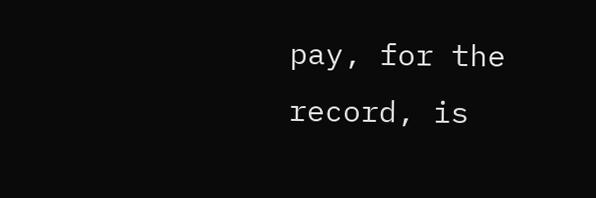pay, for the record, is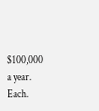$100,000 a year.  Each.